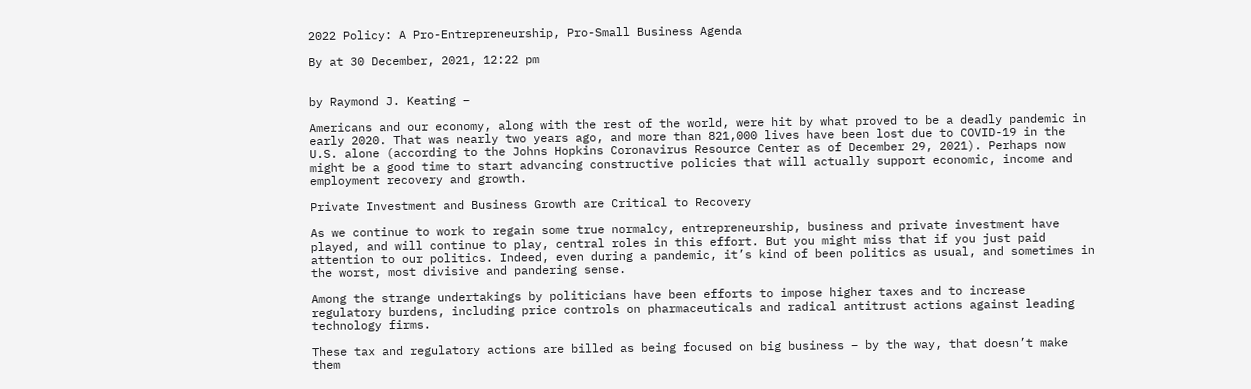2022 Policy: A Pro-Entrepreneurship, Pro-Small Business Agenda

By at 30 December, 2021, 12:22 pm


by Raymond J. Keating –

Americans and our economy, along with the rest of the world, were hit by what proved to be a deadly pandemic in early 2020. That was nearly two years ago, and more than 821,000 lives have been lost due to COVID-19 in the U.S. alone (according to the Johns Hopkins Coronavirus Resource Center as of December 29, 2021). Perhaps now might be a good time to start advancing constructive policies that will actually support economic, income and employment recovery and growth.

Private Investment and Business Growth are Critical to Recovery

As we continue to work to regain some true normalcy, entrepreneurship, business and private investment have played, and will continue to play, central roles in this effort. But you might miss that if you just paid attention to our politics. Indeed, even during a pandemic, it’s kind of been politics as usual, and sometimes in the worst, most divisive and pandering sense.

Among the strange undertakings by politicians have been efforts to impose higher taxes and to increase regulatory burdens, including price controls on pharmaceuticals and radical antitrust actions against leading technology firms.

These tax and regulatory actions are billed as being focused on big business – by the way, that doesn’t make them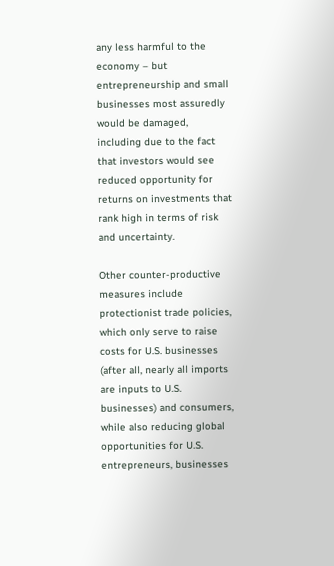any less harmful to the economy – but entrepreneurship and small businesses most assuredly would be damaged, including due to the fact that investors would see reduced opportunity for returns on investments that rank high in terms of risk and uncertainty.

Other counter-productive measures include protectionist trade policies, which only serve to raise costs for U.S. businesses (after all, nearly all imports are inputs to U.S. businesses) and consumers, while also reducing global opportunities for U.S. entrepreneurs, businesses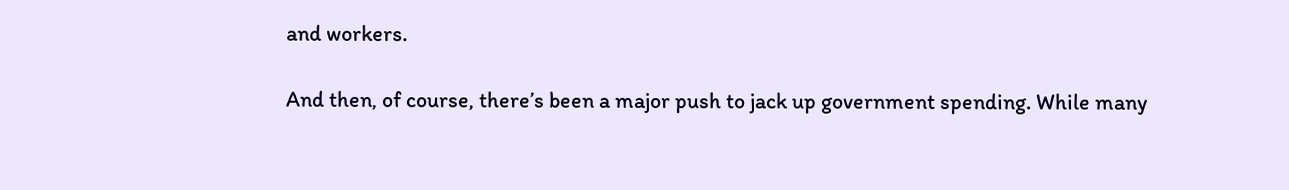and workers.

And then, of course, there’s been a major push to jack up government spending. While many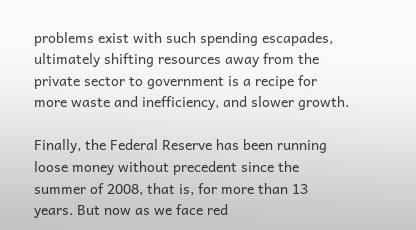problems exist with such spending escapades, ultimately shifting resources away from the private sector to government is a recipe for more waste and inefficiency, and slower growth.

Finally, the Federal Reserve has been running loose money without precedent since the summer of 2008, that is, for more than 13 years. But now as we face red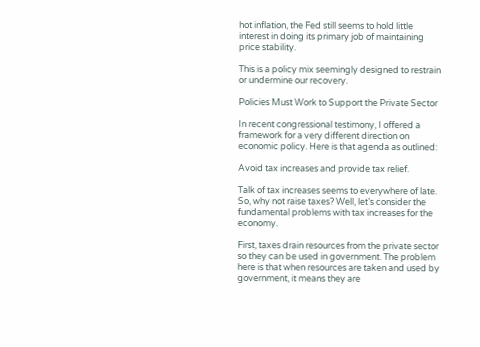hot inflation, the Fed still seems to hold little interest in doing its primary job of maintaining price stability.

This is a policy mix seemingly designed to restrain or undermine our recovery.

Policies Must Work to Support the Private Sector

In recent congressional testimony, I offered a framework for a very different direction on economic policy. Here is that agenda as outlined:

Avoid tax increases and provide tax relief.

Talk of tax increases seems to everywhere of late. So, why not raise taxes? Well, let’s consider the fundamental problems with tax increases for the economy.

First, taxes drain resources from the private sector so they can be used in government. The problem here is that when resources are taken and used by government, it means they are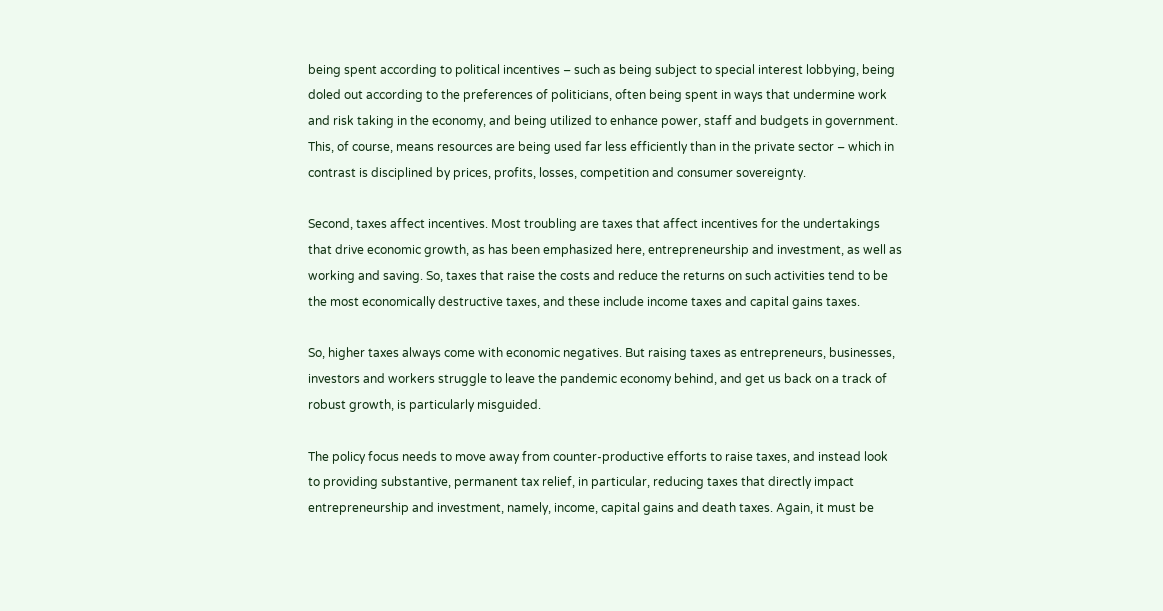being spent according to political incentives – such as being subject to special interest lobbying, being doled out according to the preferences of politicians, often being spent in ways that undermine work and risk taking in the economy, and being utilized to enhance power, staff and budgets in government. This, of course, means resources are being used far less efficiently than in the private sector – which in contrast is disciplined by prices, profits, losses, competition and consumer sovereignty.

Second, taxes affect incentives. Most troubling are taxes that affect incentives for the undertakings that drive economic growth, as has been emphasized here, entrepreneurship and investment, as well as working and saving. So, taxes that raise the costs and reduce the returns on such activities tend to be the most economically destructive taxes, and these include income taxes and capital gains taxes.

So, higher taxes always come with economic negatives. But raising taxes as entrepreneurs, businesses, investors and workers struggle to leave the pandemic economy behind, and get us back on a track of robust growth, is particularly misguided.

The policy focus needs to move away from counter-productive efforts to raise taxes, and instead look to providing substantive, permanent tax relief, in particular, reducing taxes that directly impact entrepreneurship and investment, namely, income, capital gains and death taxes. Again, it must be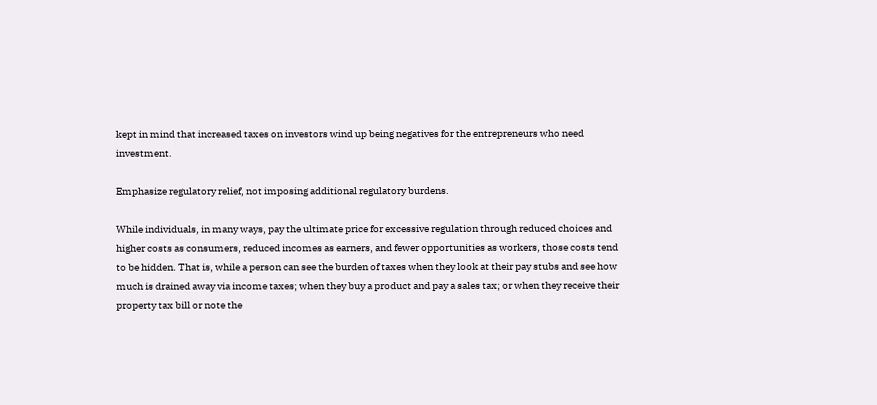kept in mind that increased taxes on investors wind up being negatives for the entrepreneurs who need investment.

Emphasize regulatory relief, not imposing additional regulatory burdens.

While individuals, in many ways, pay the ultimate price for excessive regulation through reduced choices and higher costs as consumers, reduced incomes as earners, and fewer opportunities as workers, those costs tend to be hidden. That is, while a person can see the burden of taxes when they look at their pay stubs and see how much is drained away via income taxes; when they buy a product and pay a sales tax; or when they receive their property tax bill or note the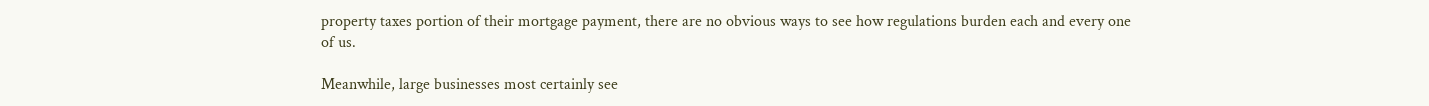property taxes portion of their mortgage payment, there are no obvious ways to see how regulations burden each and every one of us.

Meanwhile, large businesses most certainly see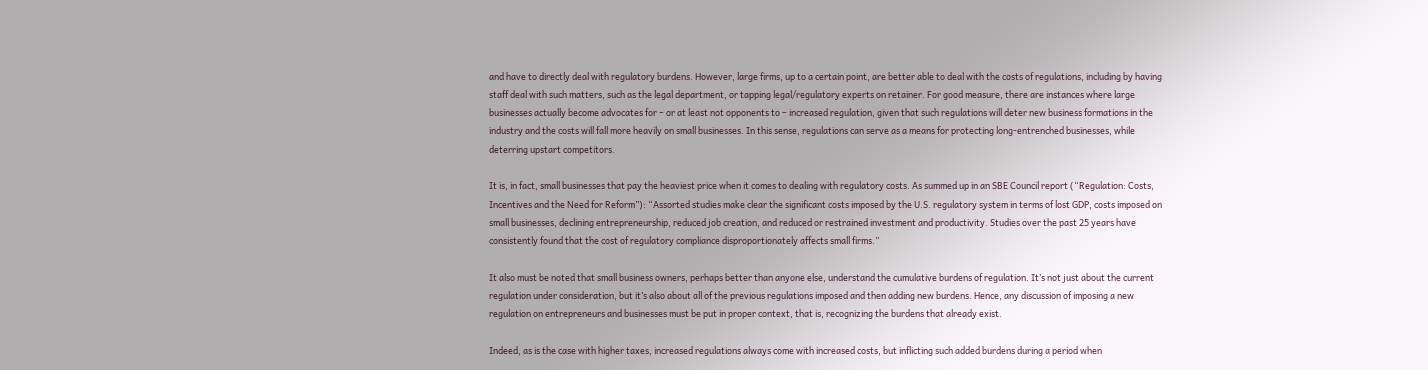and have to directly deal with regulatory burdens. However, large firms, up to a certain point, are better able to deal with the costs of regulations, including by having staff deal with such matters, such as the legal department, or tapping legal/regulatory experts on retainer. For good measure, there are instances where large businesses actually become advocates for – or at least not opponents to – increased regulation, given that such regulations will deter new business formations in the industry and the costs will fall more heavily on small businesses. In this sense, regulations can serve as a means for protecting long-entrenched businesses, while deterring upstart competitors.

It is, in fact, small businesses that pay the heaviest price when it comes to dealing with regulatory costs. As summed up in an SBE Council report (“Regulation: Costs, Incentives and the Need for Reform”): “Assorted studies make clear the significant costs imposed by the U.S. regulatory system in terms of lost GDP, costs imposed on small businesses, declining entrepreneurship, reduced job creation, and reduced or restrained investment and productivity. Studies over the past 25 years have consistently found that the cost of regulatory compliance disproportionately affects small firms.”

It also must be noted that small business owners, perhaps better than anyone else, understand the cumulative burdens of regulation. It’s not just about the current regulation under consideration, but it’s also about all of the previous regulations imposed and then adding new burdens. Hence, any discussion of imposing a new regulation on entrepreneurs and businesses must be put in proper context, that is, recognizing the burdens that already exist.

Indeed, as is the case with higher taxes, increased regulations always come with increased costs, but inflicting such added burdens during a period when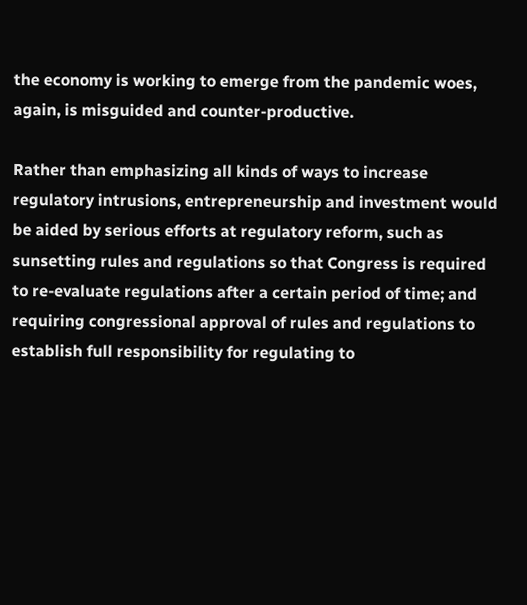the economy is working to emerge from the pandemic woes, again, is misguided and counter-productive.

Rather than emphasizing all kinds of ways to increase regulatory intrusions, entrepreneurship and investment would be aided by serious efforts at regulatory reform, such as sunsetting rules and regulations so that Congress is required to re-evaluate regulations after a certain period of time; and requiring congressional approval of rules and regulations to establish full responsibility for regulating to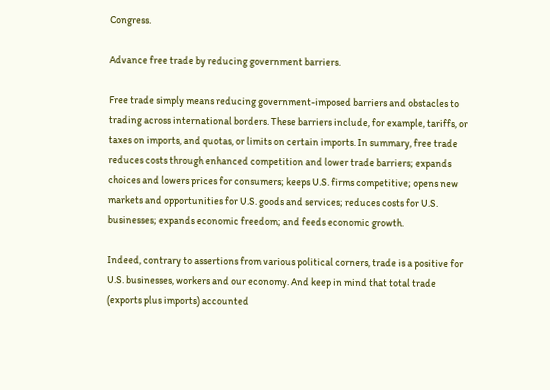Congress.

Advance free trade by reducing government barriers.

Free trade simply means reducing government-imposed barriers and obstacles to trading across international borders. These barriers include, for example, tariffs, or taxes on imports, and quotas, or limits on certain imports. In summary, free trade reduces costs through enhanced competition and lower trade barriers; expands choices and lowers prices for consumers; keeps U.S. firms competitive; opens new markets and opportunities for U.S. goods and services; reduces costs for U.S. businesses; expands economic freedom; and feeds economic growth.

Indeed, contrary to assertions from various political corners, trade is a positive for U.S. businesses, workers and our economy. And keep in mind that total trade (exports plus imports) accounted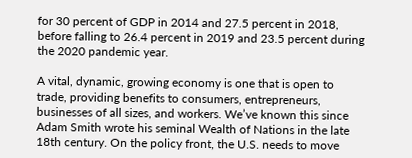for 30 percent of GDP in 2014 and 27.5 percent in 2018, before falling to 26.4 percent in 2019 and 23.5 percent during the 2020 pandemic year.

A vital, dynamic, growing economy is one that is open to trade, providing benefits to consumers, entrepreneurs, businesses of all sizes, and workers. We’ve known this since Adam Smith wrote his seminal Wealth of Nations in the late 18th century. On the policy front, the U.S. needs to move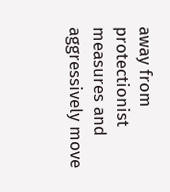away from protectionist measures and aggressively move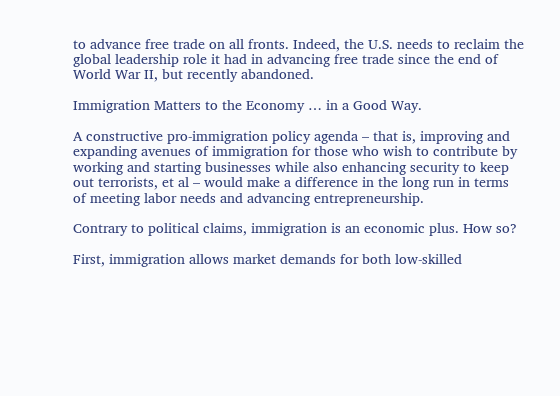to advance free trade on all fronts. Indeed, the U.S. needs to reclaim the global leadership role it had in advancing free trade since the end of World War II, but recently abandoned.

Immigration Matters to the Economy … in a Good Way.

A constructive pro-immigration policy agenda – that is, improving and expanding avenues of immigration for those who wish to contribute by working and starting businesses while also enhancing security to keep out terrorists, et al – would make a difference in the long run in terms of meeting labor needs and advancing entrepreneurship.

Contrary to political claims, immigration is an economic plus. How so?

First, immigration allows market demands for both low-skilled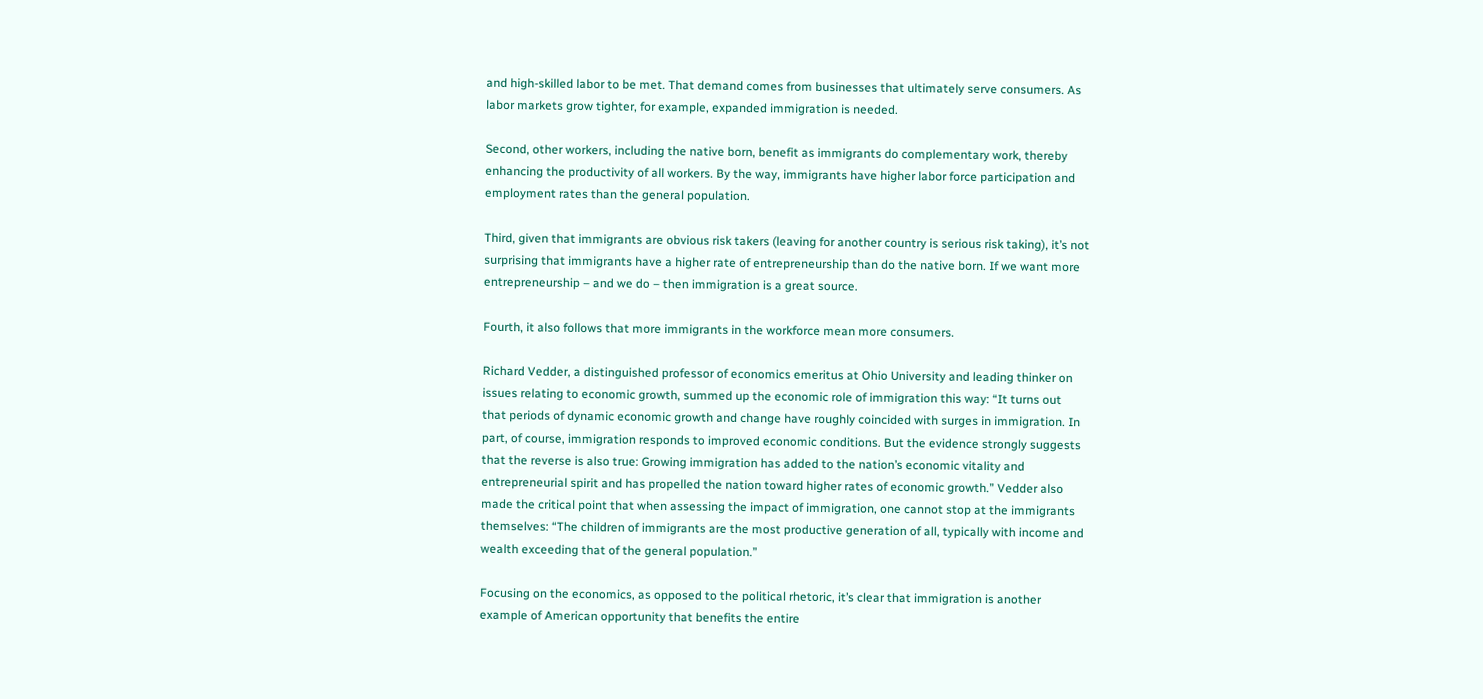and high-skilled labor to be met. That demand comes from businesses that ultimately serve consumers. As labor markets grow tighter, for example, expanded immigration is needed.

Second, other workers, including the native born, benefit as immigrants do complementary work, thereby enhancing the productivity of all workers. By the way, immigrants have higher labor force participation and employment rates than the general population.

Third, given that immigrants are obvious risk takers (leaving for another country is serious risk taking), it’s not surprising that immigrants have a higher rate of entrepreneurship than do the native born. If we want more entrepreneurship – and we do – then immigration is a great source.

Fourth, it also follows that more immigrants in the workforce mean more consumers.

Richard Vedder, a distinguished professor of economics emeritus at Ohio University and leading thinker on issues relating to economic growth, summed up the economic role of immigration this way: “It turns out that periods of dynamic economic growth and change have roughly coincided with surges in immigration. In part, of course, immigration responds to improved economic conditions. But the evidence strongly suggests that the reverse is also true: Growing immigration has added to the nation’s economic vitality and entrepreneurial spirit and has propelled the nation toward higher rates of economic growth.” Vedder also made the critical point that when assessing the impact of immigration, one cannot stop at the immigrants themselves: “The children of immigrants are the most productive generation of all, typically with income and wealth exceeding that of the general population.”

Focusing on the economics, as opposed to the political rhetoric, it’s clear that immigration is another example of American opportunity that benefits the entire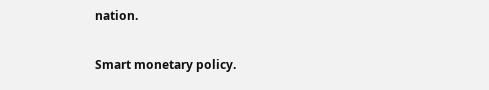nation.

Smart monetary policy.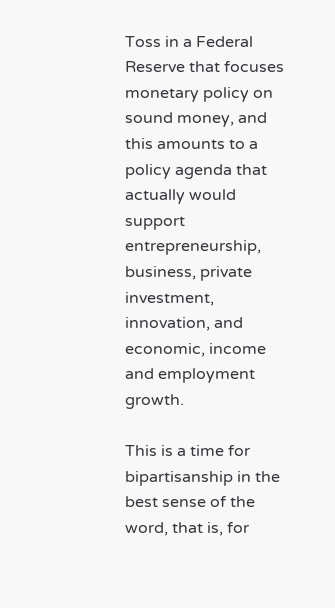Toss in a Federal Reserve that focuses monetary policy on sound money, and this amounts to a policy agenda that actually would support entrepreneurship, business, private investment, innovation, and economic, income and employment growth.

This is a time for bipartisanship in the best sense of the word, that is, for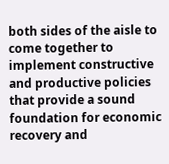both sides of the aisle to come together to implement constructive and productive policies that provide a sound foundation for economic recovery and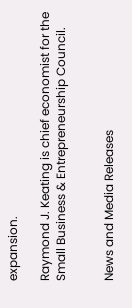expansion.

Raymond J. Keating is chief economist for the Small Business & Entrepreneurship Council.


News and Media Releases